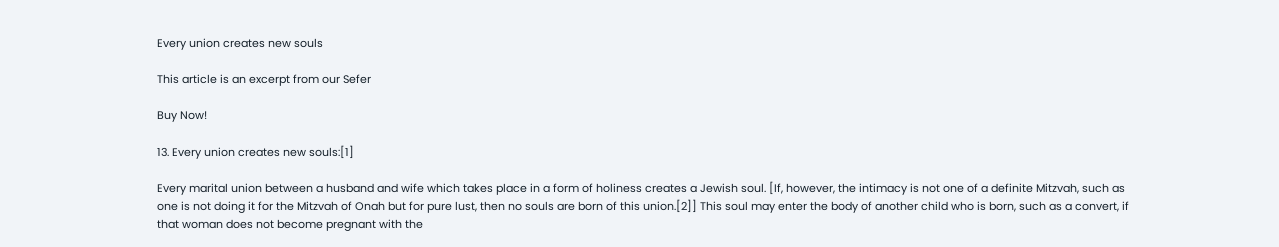Every union creates new souls

This article is an excerpt from our Sefer

Buy Now!

13. Every union creates new souls:[1]

Every marital union between a husband and wife which takes place in a form of holiness creates a Jewish soul. [If, however, the intimacy is not one of a definite Mitzvah, such as one is not doing it for the Mitzvah of Onah but for pure lust, then no souls are born of this union.[2]] This soul may enter the body of another child who is born, such as a convert, if that woman does not become pregnant with the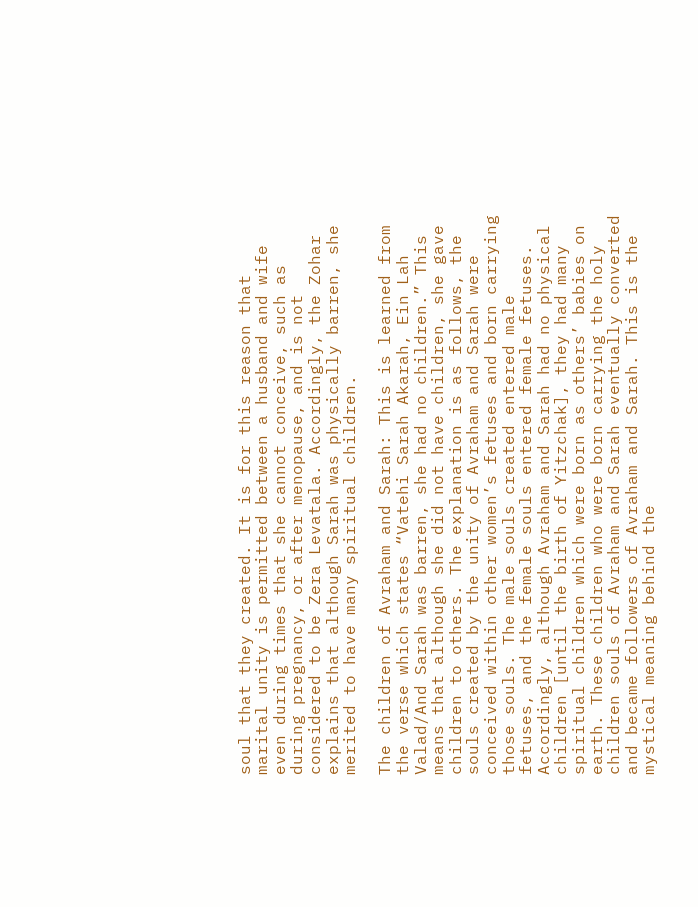soul that they created. It is for this reason that marital unity is permitted between a husband and wife even during times that she cannot conceive, such as during pregnancy, or after menopause, and is not considered to be Zera Levatala. Accordingly, the Zohar explains that although Sarah was physically barren, she merited to have many spiritual children.

The children of Avraham and Sarah: This is learned from the verse which states “Vatehi Sarah Akarah, Ein Lah Valad/And Sarah was barren, she had no children.” This means that although she did not have children, she gave children to others. The explanation is as follows, the souls created by the unity of Avraham and Sarah were conceived within other women’s fetuses and born carrying those souls. The male souls created entered male fetuses, and the female souls entered female fetuses. Accordingly, although Avraham and Sarah had no physical children [until the birth of Yitzchak], they had many spiritual children which were born as others’ babies on earth. These children who were born carrying the holy children souls of Avraham and Sarah eventually converted and became followers of Avraham and Sarah. This is the mystical meaning behind the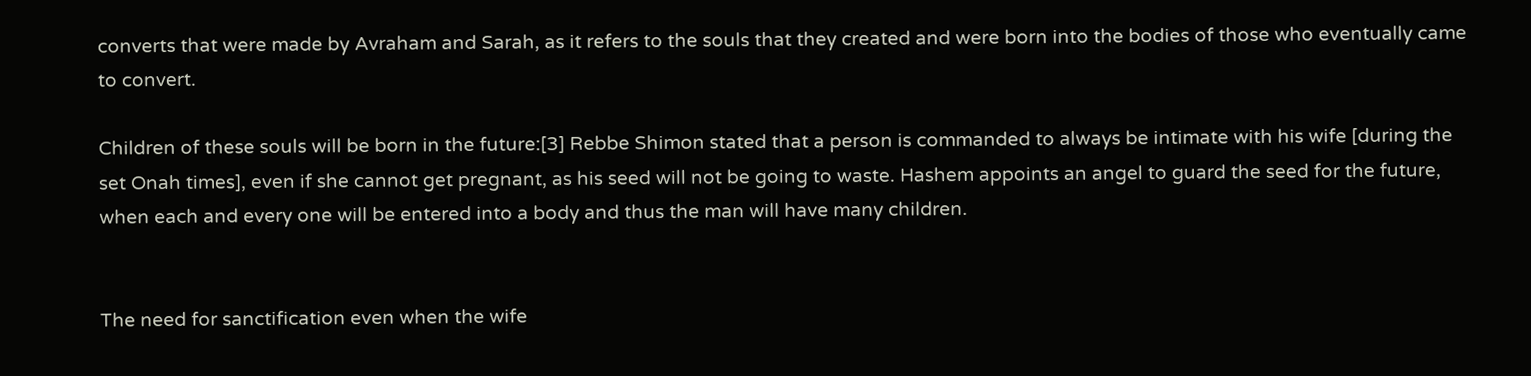converts that were made by Avraham and Sarah, as it refers to the souls that they created and were born into the bodies of those who eventually came to convert.

Children of these souls will be born in the future:[3] Rebbe Shimon stated that a person is commanded to always be intimate with his wife [during the set Onah times], even if she cannot get pregnant, as his seed will not be going to waste. Hashem appoints an angel to guard the seed for the future, when each and every one will be entered into a body and thus the man will have many children.


The need for sanctification even when the wife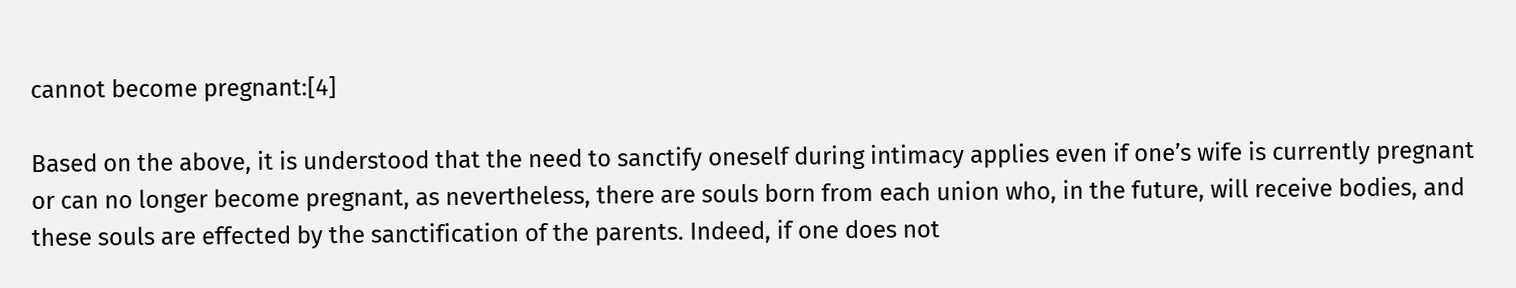cannot become pregnant:[4]

Based on the above, it is understood that the need to sanctify oneself during intimacy applies even if one’s wife is currently pregnant or can no longer become pregnant, as nevertheless, there are souls born from each union who, in the future, will receive bodies, and these souls are effected by the sanctification of the parents. Indeed, if one does not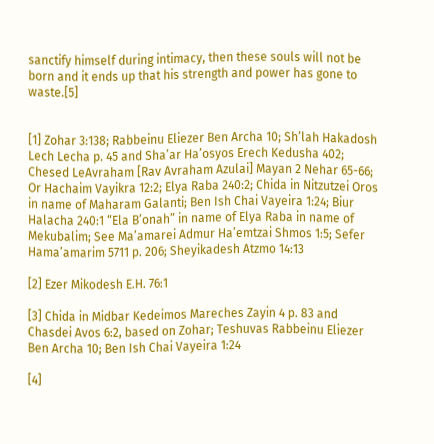sanctify himself during intimacy, then these souls will not be born and it ends up that his strength and power has gone to waste.[5]


[1] Zohar 3:138; Rabbeinu Eliezer Ben Archa 10; Sh’lah Hakadosh Lech Lecha p. 45 and Sha’ar Ha’osyos Erech Kedusha 402; Chesed LeAvraham [Rav Avraham Azulai] Mayan 2 Nehar 65-66; Or Hachaim Vayikra 12:2; Elya Raba 240:2; Chida in Nitzutzei Oros in name of Maharam Galanti; Ben Ish Chai Vayeira 1:24; Biur Halacha 240:1 “Ela B’onah” in name of Elya Raba in name of Mekubalim; See Ma’amarei Admur Ha’emtzai Shmos 1:5; Sefer Hama’amarim 5711 p. 206; Sheyikadesh Atzmo 14:13

[2] Ezer Mikodesh E.H. 76:1

[3] Chida in Midbar Kedeimos Mareches Zayin 4 p. 83 and Chasdei Avos 6:2, based on Zohar; Teshuvas Rabbeinu Eliezer Ben Archa 10; Ben Ish Chai Vayeira 1:24

[4]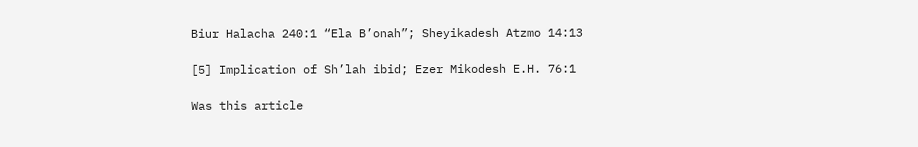Biur Halacha 240:1 “Ela B’onah”; Sheyikadesh Atzmo 14:13

[5] Implication of Sh’lah ibid; Ezer Mikodesh E.H. 76:1

Was this article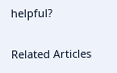helpful?

Related Articles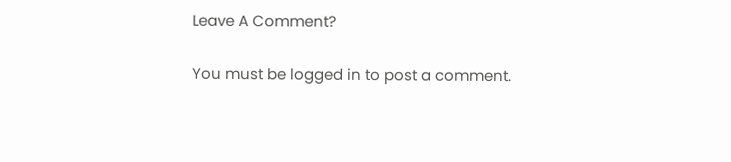Leave A Comment?

You must be logged in to post a comment.